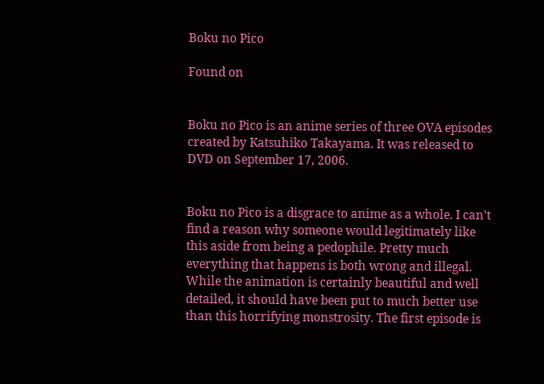Boku no Pico

Found on


Boku no Pico is an anime series of three OVA episodes created by Katsuhiko Takayama. It was released to DVD on September 17, 2006.


Boku no Pico is a disgrace to anime as a whole. I can't find a reason why someone would legitimately like this aside from being a pedophile. Pretty much everything that happens is both wrong and illegal. While the animation is certainly beautiful and well detailed, it should have been put to much better use than this horrifying monstrosity. The first episode is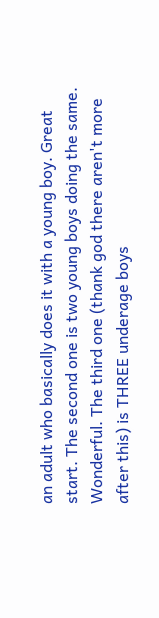an adult who basically does it with a young boy. Great start. The second one is two young boys doing the same. Wonderful. The third one (thank god there aren't more after this) is THREE underage boys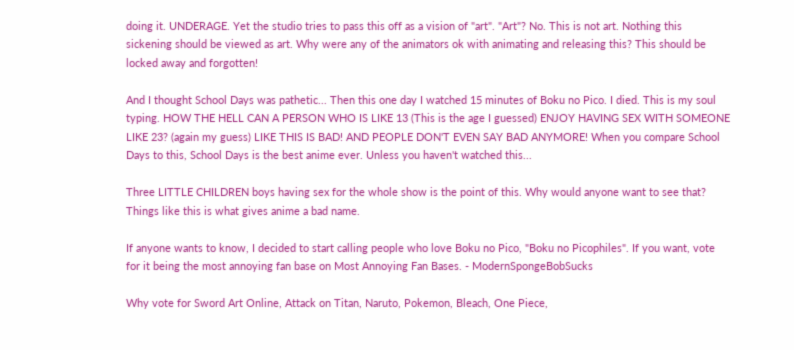doing it. UNDERAGE. Yet the studio tries to pass this off as a vision of "art". "Art"? No. This is not art. Nothing this sickening should be viewed as art. Why were any of the animators ok with animating and releasing this? This should be locked away and forgotten!

And I thought School Days was pathetic... Then this one day I watched 15 minutes of Boku no Pico. I died. This is my soul typing. HOW THE HELL CAN A PERSON WHO IS LIKE 13 (This is the age I guessed) ENJOY HAVING SEX WITH SOMEONE LIKE 23? (again my guess) LIKE THIS IS BAD! AND PEOPLE DON'T EVEN SAY BAD ANYMORE! When you compare School Days to this, School Days is the best anime ever. Unless you haven't watched this...

Three LITTLE CHILDREN boys having sex for the whole show is the point of this. Why would anyone want to see that? Things like this is what gives anime a bad name.

If anyone wants to know, I decided to start calling people who love Boku no Pico, "Boku no Picophiles". If you want, vote for it being the most annoying fan base on Most Annoying Fan Bases. - ModernSpongeBobSucks

Why vote for Sword Art Online, Attack on Titan, Naruto, Pokemon, Bleach, One Piece,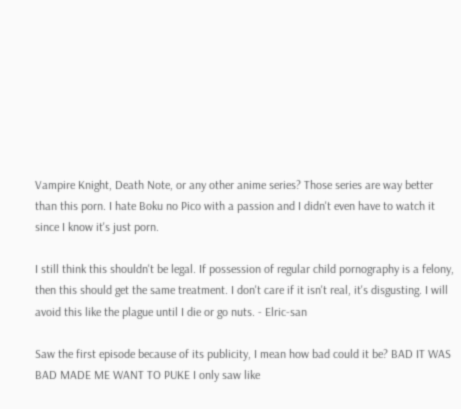Vampire Knight, Death Note, or any other anime series? Those series are way better than this porn. I hate Boku no Pico with a passion and I didn't even have to watch it since I know it's just porn.

I still think this shouldn't be legal. If possession of regular child pornography is a felony, then this should get the same treatment. I don't care if it isn't real, it's disgusting. I will avoid this like the plague until I die or go nuts. - Elric-san

Saw the first episode because of its publicity, I mean how bad could it be? BAD IT WAS BAD MADE ME WANT TO PUKE I only saw like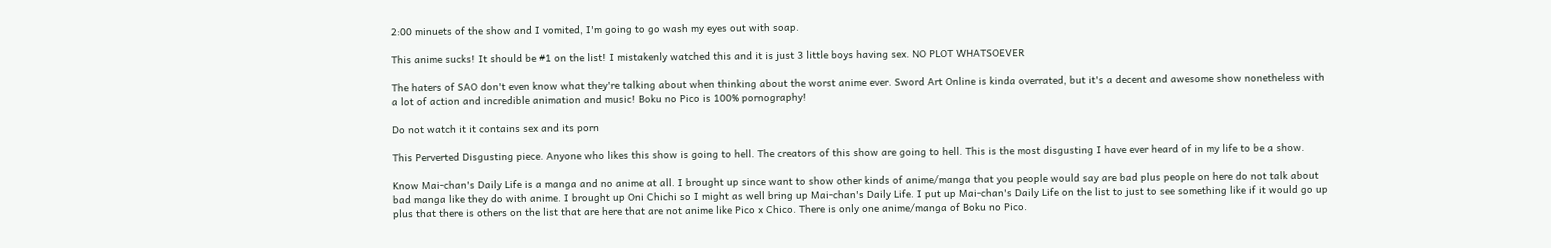2:00 minuets of the show and I vomited, I'm going to go wash my eyes out with soap.

This anime sucks! It should be #1 on the list! I mistakenly watched this and it is just 3 little boys having sex. NO PLOT WHATSOEVER

The haters of SAO don't even know what they're talking about when thinking about the worst anime ever. Sword Art Online is kinda overrated, but it's a decent and awesome show nonetheless with a lot of action and incredible animation and music! Boku no Pico is 100% pornography!

Do not watch it it contains sex and its porn

This Perverted Disgusting piece. Anyone who likes this show is going to hell. The creators of this show are going to hell. This is the most disgusting I have ever heard of in my life to be a show.

Know Mai-chan's Daily Life is a manga and no anime at all. I brought up since want to show other kinds of anime/manga that you people would say are bad plus people on here do not talk about bad manga like they do with anime. I brought up Oni Chichi so I might as well bring up Mai-chan's Daily Life. I put up Mai-chan's Daily Life on the list to just to see something like if it would go up plus that there is others on the list that are here that are not anime like Pico x Chico. There is only one anime/manga of Boku no Pico.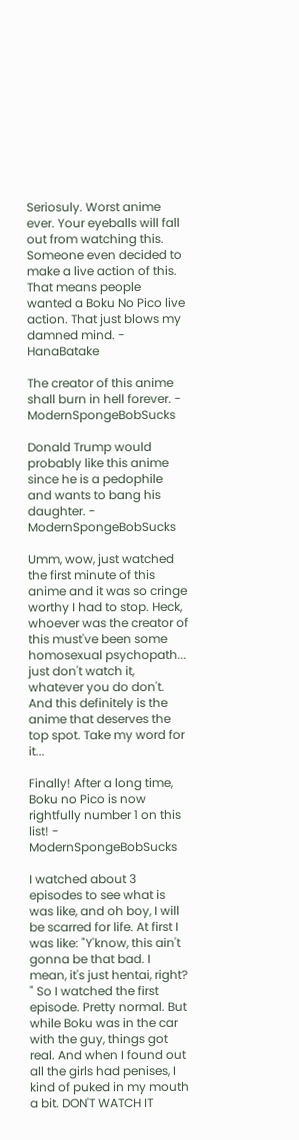Seriosuly. Worst anime ever. Your eyeballs will fall out from watching this. Someone even decided to make a live action of this. That means people wanted a Boku No Pico live action. That just blows my damned mind. - HanaBatake

The creator of this anime shall burn in hell forever. - ModernSpongeBobSucks

Donald Trump would probably like this anime since he is a pedophile and wants to bang his daughter. - ModernSpongeBobSucks

Umm, wow, just watched the first minute of this anime and it was so cringe worthy I had to stop. Heck, whoever was the creator of this must've been some homosexual psychopath... just don't watch it, whatever you do don't. And this definitely is the anime that deserves the top spot. Take my word for it...

Finally! After a long time, Boku no Pico is now rightfully number 1 on this list! - ModernSpongeBobSucks

I watched about 3 episodes to see what is was like, and oh boy, I will be scarred for life. At first I was like: "Y'know, this ain't gonna be that bad. I mean, it's just hentai, right? " So I watched the first episode. Pretty normal. But while Boku was in the car with the guy, things got real. And when I found out all the girls had penises, I kind of puked in my mouth a bit. DON'T WATCH IT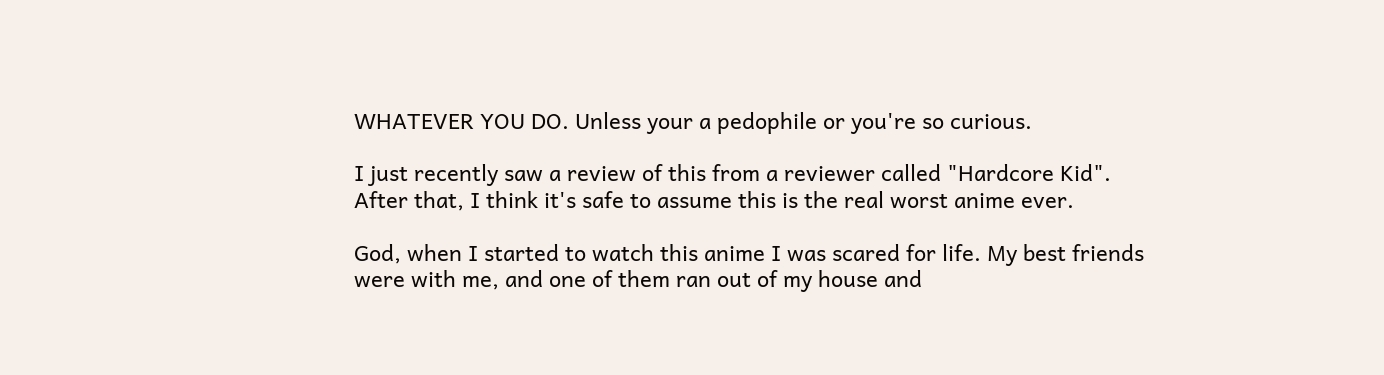WHATEVER YOU DO. Unless your a pedophile or you're so curious.

I just recently saw a review of this from a reviewer called "Hardcore Kid". After that, I think it's safe to assume this is the real worst anime ever.

God, when I started to watch this anime I was scared for life. My best friends were with me, and one of them ran out of my house and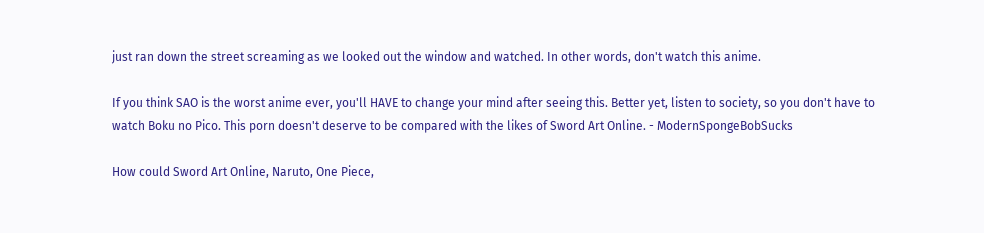just ran down the street screaming as we looked out the window and watched. In other words, don't watch this anime.

If you think SAO is the worst anime ever, you'll HAVE to change your mind after seeing this. Better yet, listen to society, so you don't have to watch Boku no Pico. This porn doesn't deserve to be compared with the likes of Sword Art Online. - ModernSpongeBobSucks

How could Sword Art Online, Naruto, One Piece,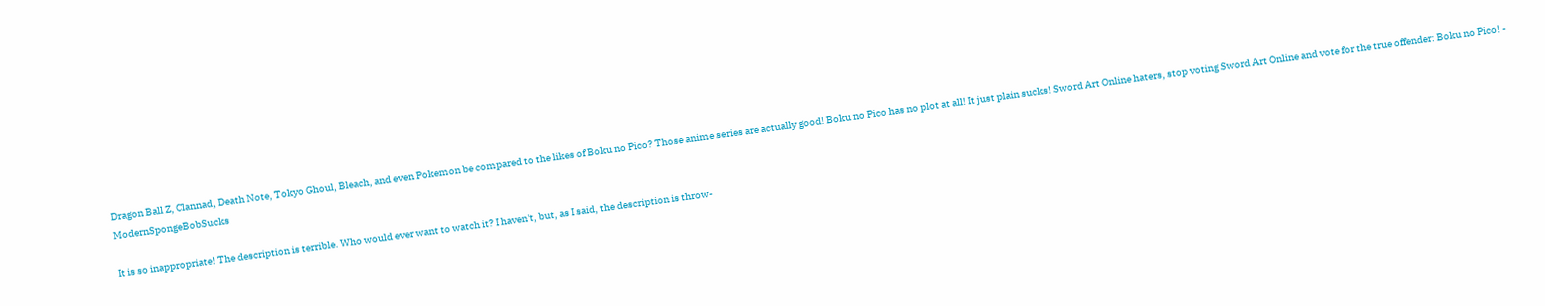Dragon Ball Z, Clannad, Death Note, Tokyo Ghoul, Bleach, and even Pokemon be compared to the likes of Boku no Pico? Those anime series are actually good! Boku no Pico has no plot at all! It just plain sucks! Sword Art Online haters, stop voting Sword Art Online and vote for the true offender: Boku no Pico! - ModernSpongeBobSucks

It is so inappropriate! The description is terrible. Who would ever want to watch it? I haven't, but, as I said, the description is throw-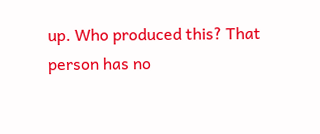up. Who produced this? That person has no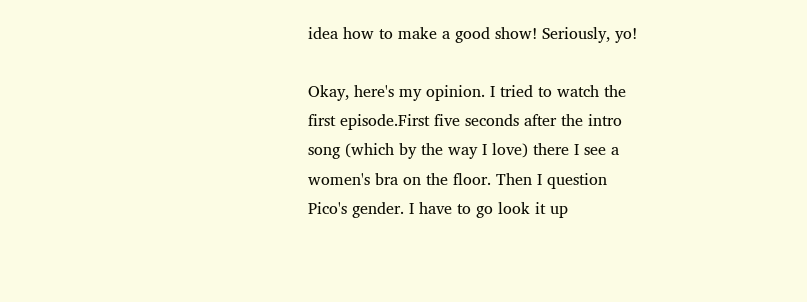idea how to make a good show! Seriously, yo!

Okay, here's my opinion. I tried to watch the first episode.First five seconds after the intro song (which by the way I love) there I see a women's bra on the floor. Then I question Pico's gender. I have to go look it up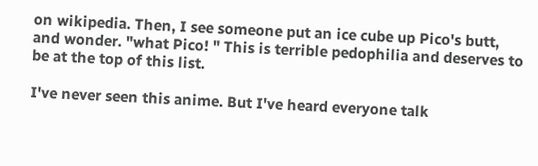on wikipedia. Then, I see someone put an ice cube up Pico's butt, and wonder. "what Pico! " This is terrible pedophilia and deserves to be at the top of this list.

I've never seen this anime. But I've heard everyone talk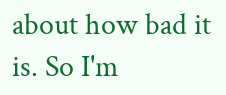about how bad it is. So I'm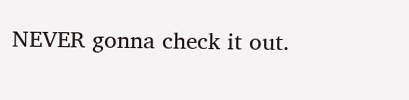NEVER gonna check it out.